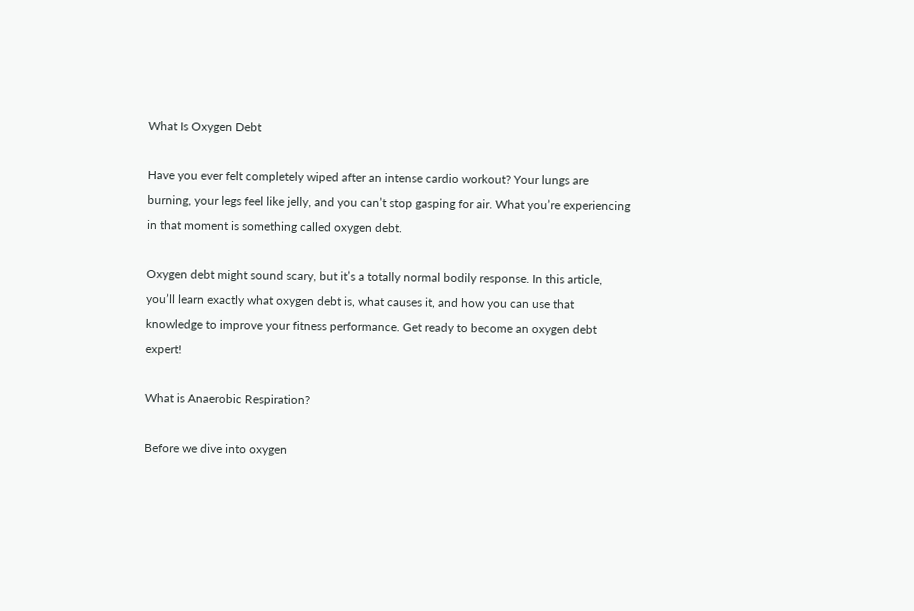What Is Oxygen Debt

Have you ever felt completely wiped after an intense cardio workout? Your lungs are burning, your legs feel like jelly, and you can’t stop gasping for air. What you’re experiencing in that moment is something called oxygen debt.

Oxygen debt might sound scary, but it’s a totally normal bodily response. In this article, you’ll learn exactly what oxygen debt is, what causes it, and how you can use that knowledge to improve your fitness performance. Get ready to become an oxygen debt expert!

What is Anaerobic Respiration?

Before we dive into oxygen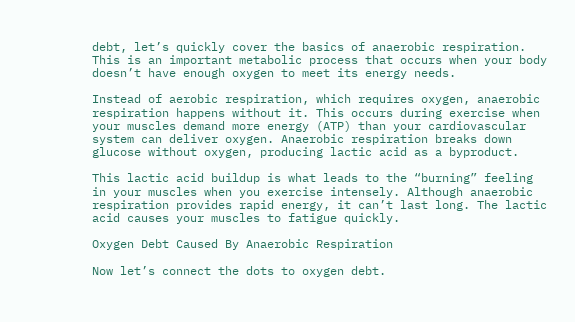debt, let’s quickly cover the basics of anaerobic respiration. This is an important metabolic process that occurs when your body doesn’t have enough oxygen to meet its energy needs.

Instead of aerobic respiration, which requires oxygen, anaerobic respiration happens without it. This occurs during exercise when your muscles demand more energy (ATP) than your cardiovascular system can deliver oxygen. Anaerobic respiration breaks down glucose without oxygen, producing lactic acid as a byproduct.

This lactic acid buildup is what leads to the “burning” feeling in your muscles when you exercise intensely. Although anaerobic respiration provides rapid energy, it can’t last long. The lactic acid causes your muscles to fatigue quickly.

Oxygen Debt Caused By Anaerobic Respiration

Now let’s connect the dots to oxygen debt.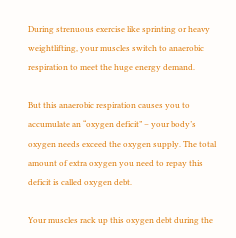During strenuous exercise like sprinting or heavy weightlifting, your muscles switch to anaerobic respiration to meet the huge energy demand.

But this anaerobic respiration causes you to accumulate an “oxygen deficit” – your body’s oxygen needs exceed the oxygen supply. The total amount of extra oxygen you need to repay this deficit is called oxygen debt.

Your muscles rack up this oxygen debt during the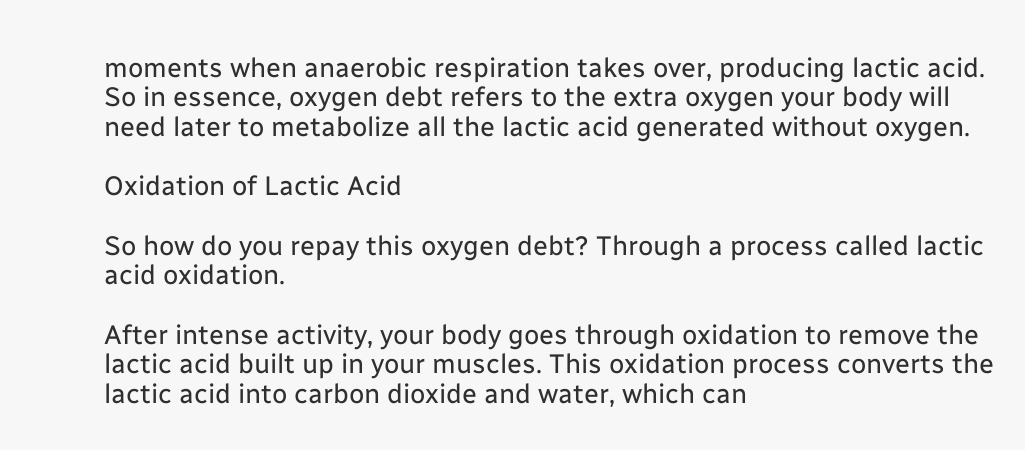moments when anaerobic respiration takes over, producing lactic acid. So in essence, oxygen debt refers to the extra oxygen your body will need later to metabolize all the lactic acid generated without oxygen.

Oxidation of Lactic Acid

So how do you repay this oxygen debt? Through a process called lactic acid oxidation.

After intense activity, your body goes through oxidation to remove the lactic acid built up in your muscles. This oxidation process converts the lactic acid into carbon dioxide and water, which can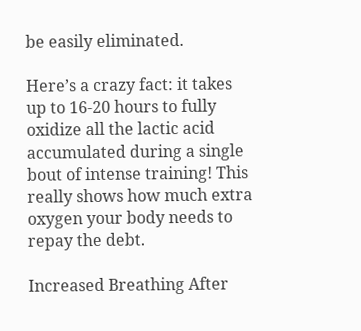be easily eliminated.

Here’s a crazy fact: it takes up to 16-20 hours to fully oxidize all the lactic acid accumulated during a single bout of intense training! This really shows how much extra oxygen your body needs to repay the debt.

Increased Breathing After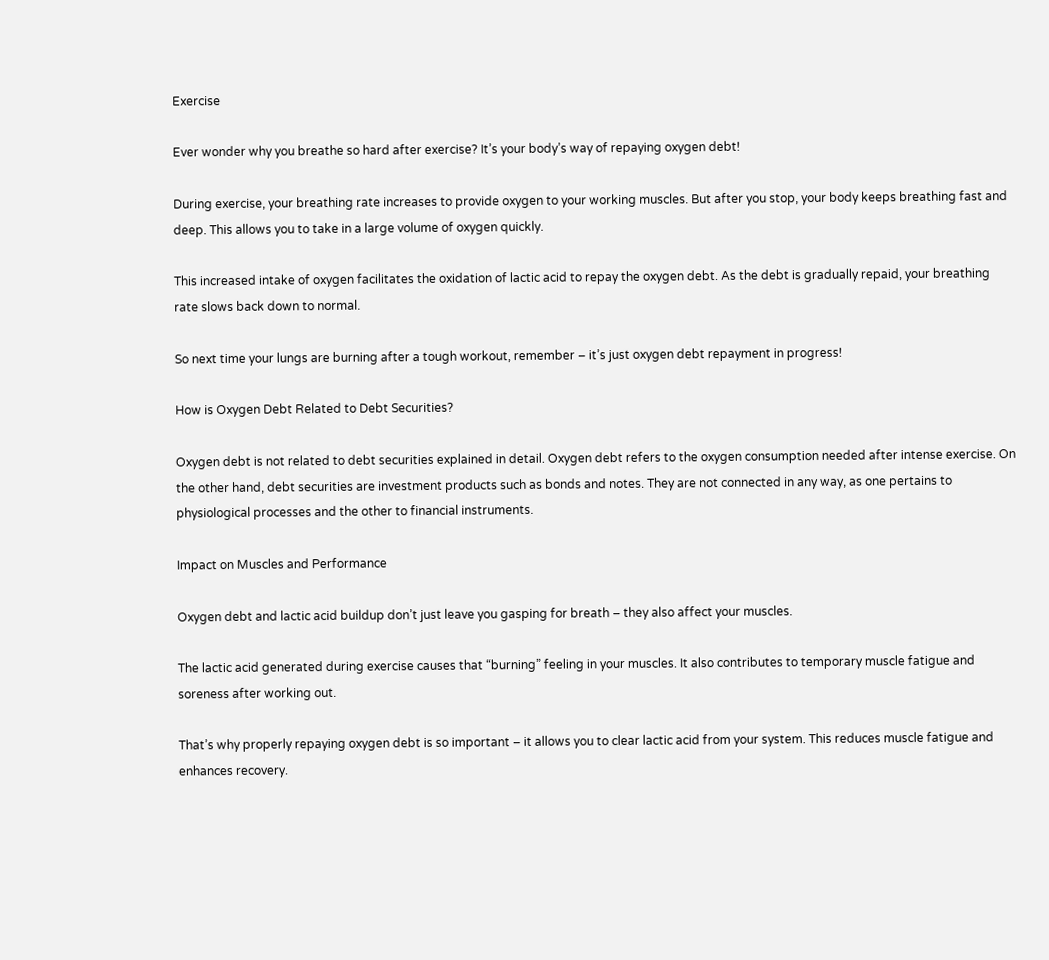Exercise

Ever wonder why you breathe so hard after exercise? It’s your body’s way of repaying oxygen debt!

During exercise, your breathing rate increases to provide oxygen to your working muscles. But after you stop, your body keeps breathing fast and deep. This allows you to take in a large volume of oxygen quickly.

This increased intake of oxygen facilitates the oxidation of lactic acid to repay the oxygen debt. As the debt is gradually repaid, your breathing rate slows back down to normal.

So next time your lungs are burning after a tough workout, remember – it’s just oxygen debt repayment in progress!

How is Oxygen Debt Related to Debt Securities?

Oxygen debt is not related to debt securities explained in detail. Oxygen debt refers to the oxygen consumption needed after intense exercise. On the other hand, debt securities are investment products such as bonds and notes. They are not connected in any way, as one pertains to physiological processes and the other to financial instruments.

Impact on Muscles and Performance

Oxygen debt and lactic acid buildup don’t just leave you gasping for breath – they also affect your muscles.

The lactic acid generated during exercise causes that “burning” feeling in your muscles. It also contributes to temporary muscle fatigue and soreness after working out.

That’s why properly repaying oxygen debt is so important – it allows you to clear lactic acid from your system. This reduces muscle fatigue and enhances recovery.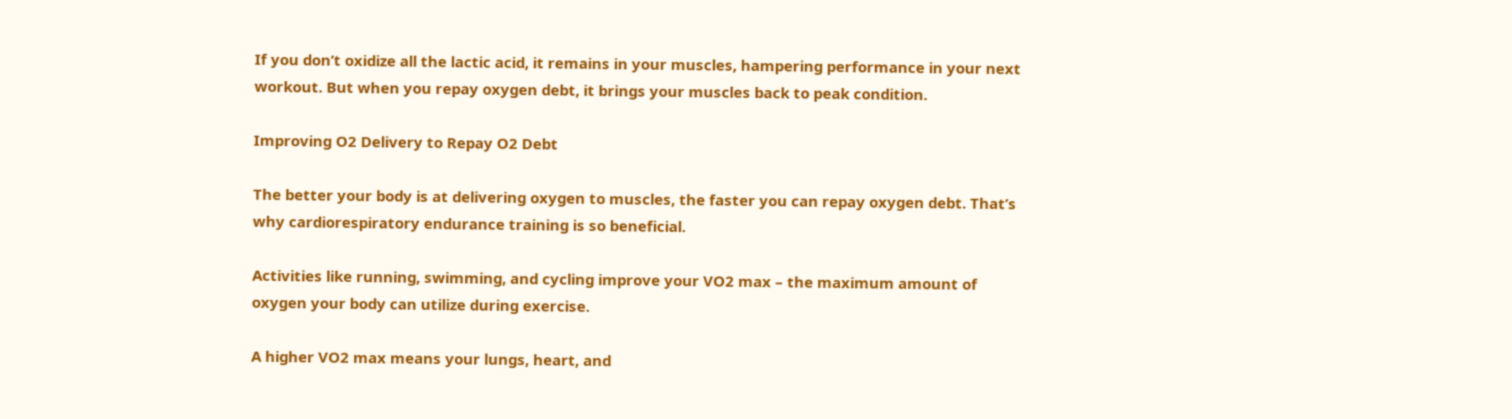If you don’t oxidize all the lactic acid, it remains in your muscles, hampering performance in your next workout. But when you repay oxygen debt, it brings your muscles back to peak condition.

Improving O2 Delivery to Repay O2 Debt

The better your body is at delivering oxygen to muscles, the faster you can repay oxygen debt. That’s why cardiorespiratory endurance training is so beneficial.

Activities like running, swimming, and cycling improve your VO2 max – the maximum amount of oxygen your body can utilize during exercise.

A higher VO2 max means your lungs, heart, and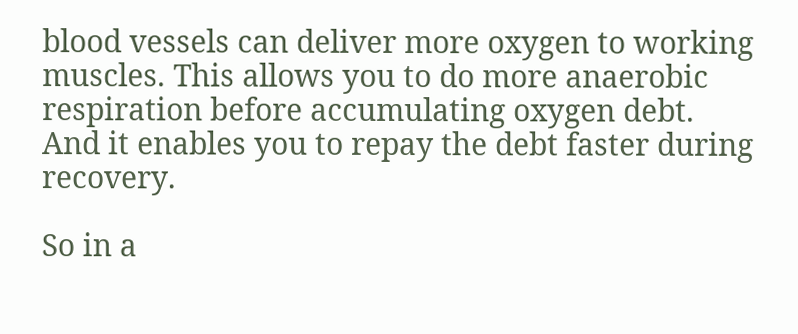blood vessels can deliver more oxygen to working muscles. This allows you to do more anaerobic respiration before accumulating oxygen debt. And it enables you to repay the debt faster during recovery.

So in a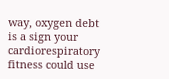way, oxygen debt is a sign your cardiorespiratory fitness could use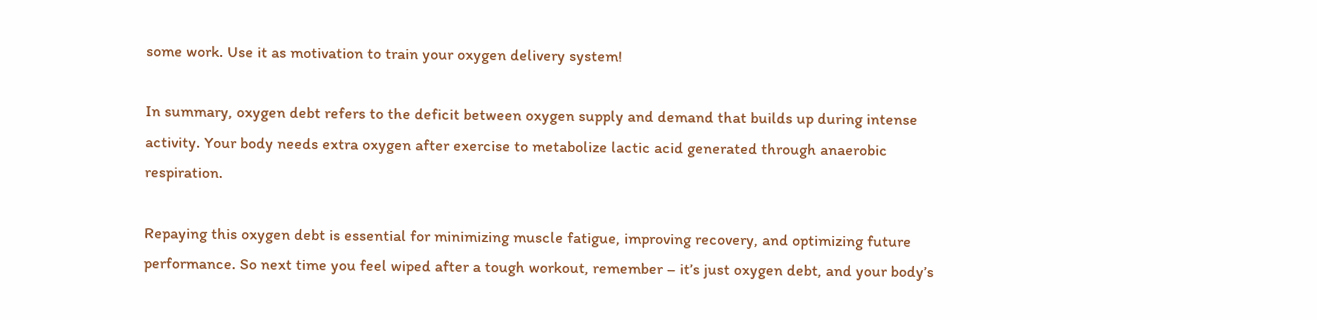some work. Use it as motivation to train your oxygen delivery system!

In summary, oxygen debt refers to the deficit between oxygen supply and demand that builds up during intense activity. Your body needs extra oxygen after exercise to metabolize lactic acid generated through anaerobic respiration.

Repaying this oxygen debt is essential for minimizing muscle fatigue, improving recovery, and optimizing future performance. So next time you feel wiped after a tough workout, remember – it’s just oxygen debt, and your body’s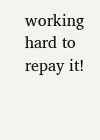working hard to repay it!